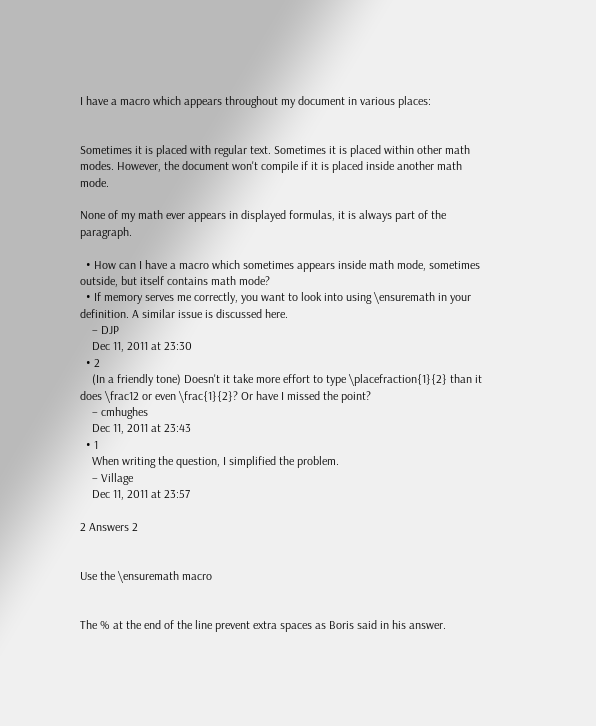I have a macro which appears throughout my document in various places:


Sometimes it is placed with regular text. Sometimes it is placed within other math modes. However, the document won't compile if it is placed inside another math mode.

None of my math ever appears in displayed formulas, it is always part of the paragraph.

  • How can I have a macro which sometimes appears inside math mode, sometimes outside, but itself contains math mode?
  • If memory serves me correctly, you want to look into using \ensuremath in your definition. A similar issue is discussed here.
    – DJP
    Dec 11, 2011 at 23:30
  • 2
    (In a friendly tone) Doesn't it take more effort to type \placefraction{1}{2} than it does \frac12 or even \frac{1}{2}? Or have I missed the point?
    – cmhughes
    Dec 11, 2011 at 23:43
  • 1
    When writing the question, I simplified the problem.
    – Village
    Dec 11, 2011 at 23:57

2 Answers 2


Use the \ensuremath macro


The % at the end of the line prevent extra spaces as Boris said in his answer.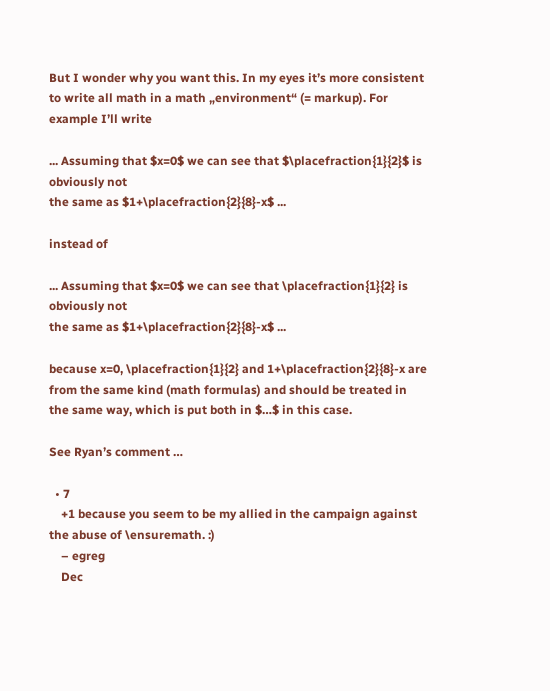But I wonder why you want this. In my eyes it’s more consistent to write all math in a math „environment“ (= markup). For example I’ll write

... Assuming that $x=0$ we can see that $\placefraction{1}{2}$ is obviously not
the same as $1+\placefraction{2}{8}-x$ ...

instead of

... Assuming that $x=0$ we can see that \placefraction{1}{2} is obviously not
the same as $1+\placefraction{2}{8}-x$ ...

because x=0, \placefraction{1}{2} and 1+\placefraction{2}{8}-x are from the same kind (math formulas) and should be treated in the same way, which is put both in $…$ in this case.

See Ryan’s comment …

  • 7
    +1 because you seem to be my allied in the campaign against the abuse of \ensuremath. :)
    – egreg
    Dec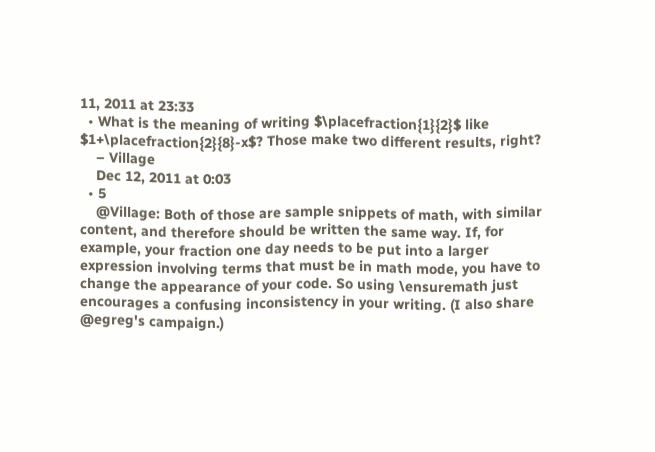11, 2011 at 23:33
  • What is the meaning of writing $\placefraction{1}{2}$ like $1+\placefraction{2}{8}-x$? Those make two different results, right?
    – Village
    Dec 12, 2011 at 0:03
  • 5
    @Village: Both of those are sample snippets of math, with similar content, and therefore should be written the same way. If, for example, your fraction one day needs to be put into a larger expression involving terms that must be in math mode, you have to change the appearance of your code. So using \ensuremath just encourages a confusing inconsistency in your writing. (I also share @egreg's campaign.)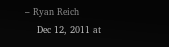– Ryan Reich
    Dec 12, 2011 at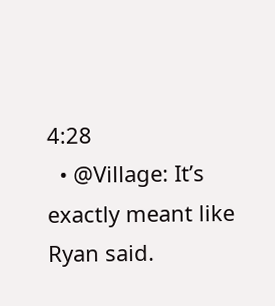4:28
  • @Village: It’s exactly meant like Ryan said.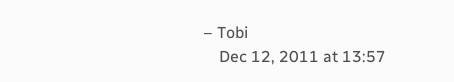– Tobi
    Dec 12, 2011 at 13:57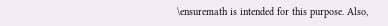\ensuremath is intended for this purpose. Also,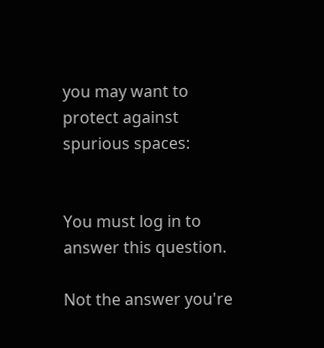you may want to protect against spurious spaces:


You must log in to answer this question.

Not the answer you're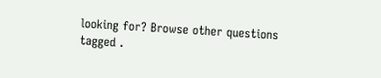looking for? Browse other questions tagged .